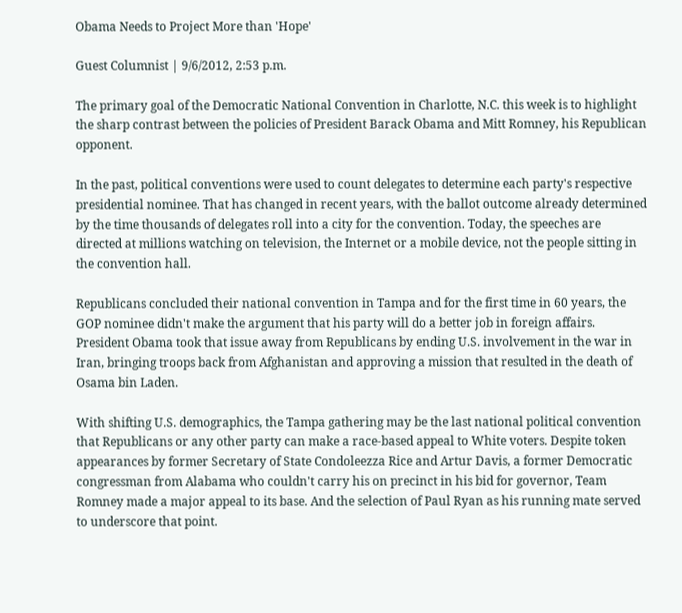Obama Needs to Project More than 'Hope'

Guest Columnist | 9/6/2012, 2:53 p.m.

The primary goal of the Democratic National Convention in Charlotte, N.C. this week is to highlight the sharp contrast between the policies of President Barack Obama and Mitt Romney, his Republican opponent.

In the past, political conventions were used to count delegates to determine each party's respective presidential nominee. That has changed in recent years, with the ballot outcome already determined by the time thousands of delegates roll into a city for the convention. Today, the speeches are directed at millions watching on television, the Internet or a mobile device, not the people sitting in the convention hall.

Republicans concluded their national convention in Tampa and for the first time in 60 years, the GOP nominee didn't make the argument that his party will do a better job in foreign affairs. President Obama took that issue away from Republicans by ending U.S. involvement in the war in Iran, bringing troops back from Afghanistan and approving a mission that resulted in the death of Osama bin Laden.

With shifting U.S. demographics, the Tampa gathering may be the last national political convention that Republicans or any other party can make a race-based appeal to White voters. Despite token appearances by former Secretary of State Condoleezza Rice and Artur Davis, a former Democratic congressman from Alabama who couldn't carry his on precinct in his bid for governor, Team Romney made a major appeal to its base. And the selection of Paul Ryan as his running mate served to underscore that point.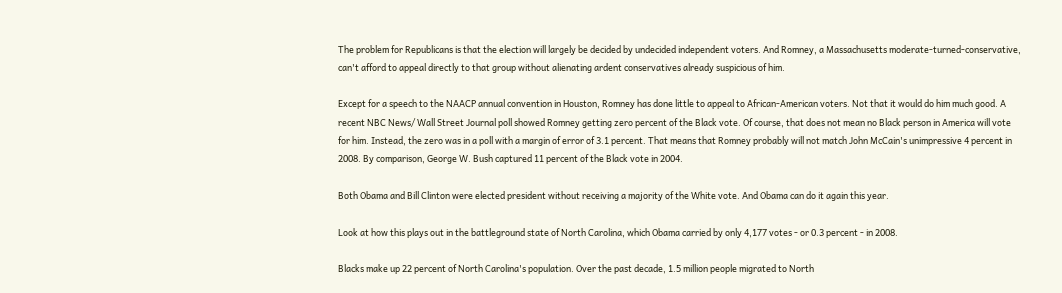The problem for Republicans is that the election will largely be decided by undecided independent voters. And Romney, a Massachusetts moderate-turned-conservative, can't afford to appeal directly to that group without alienating ardent conservatives already suspicious of him.

Except for a speech to the NAACP annual convention in Houston, Romney has done little to appeal to African-American voters. Not that it would do him much good. A recent NBC News/ Wall Street Journal poll showed Romney getting zero percent of the Black vote. Of course, that does not mean no Black person in America will vote for him. Instead, the zero was in a poll with a margin of error of 3.1 percent. That means that Romney probably will not match John McCain's unimpressive 4 percent in 2008. By comparison, George W. Bush captured 11 percent of the Black vote in 2004.

Both Obama and Bill Clinton were elected president without receiving a majority of the White vote. And Obama can do it again this year.

Look at how this plays out in the battleground state of North Carolina, which Obama carried by only 4,177 votes - or 0.3 percent - in 2008.

Blacks make up 22 percent of North Carolina's population. Over the past decade, 1.5 million people migrated to North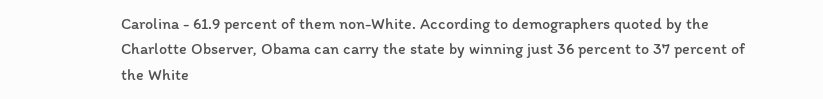Carolina - 61.9 percent of them non-White. According to demographers quoted by the Charlotte Observer, Obama can carry the state by winning just 36 percent to 37 percent of the White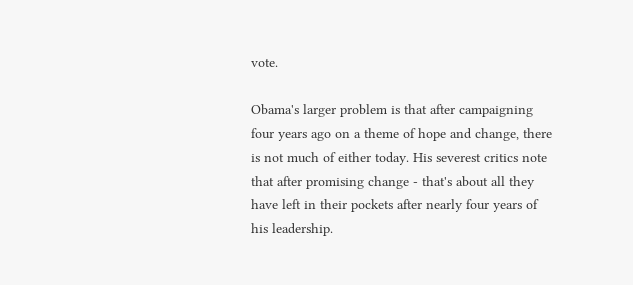vote.

Obama's larger problem is that after campaigning four years ago on a theme of hope and change, there is not much of either today. His severest critics note that after promising change - that's about all they have left in their pockets after nearly four years of his leadership.